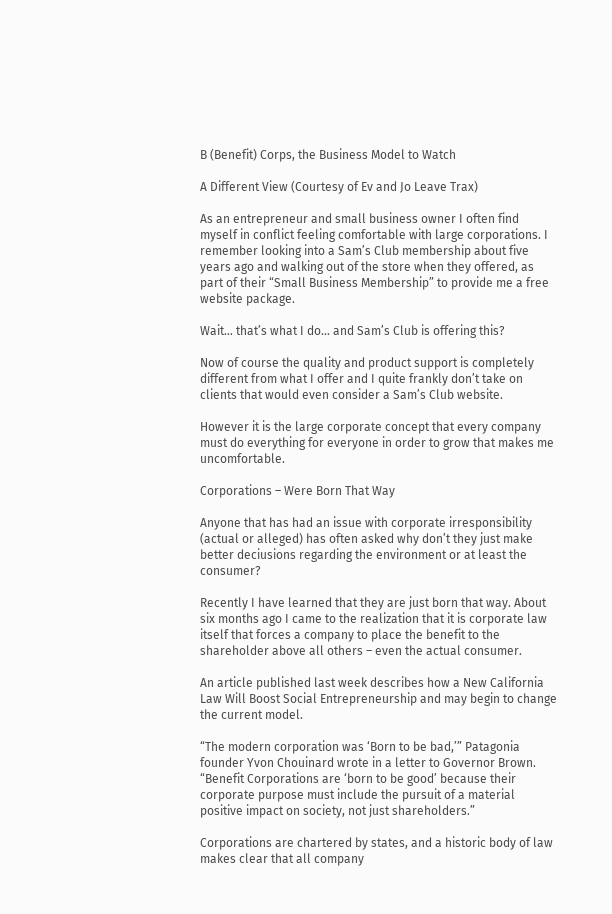B (Benefit) Corps, the Business Model to Watch

A Different View (Courtesy of Ev and Jo Leave Trax)

As an entrepreneur and small business owner I often find myself in conflict feeling comfortable with large corporations. I remember looking into a Sam’s Club membership about five years ago and walking out of the store when they offered, as part of their “Small Business Membership” to provide me a free website package.

Wait… that’s what I do… and Sam’s Club is offering this?

Now of course the quality and product support is completely different from what I offer and I quite frankly don’t take on clients that would even consider a Sam’s Club website.

However it is the large corporate concept that every company must do everything for everyone in order to grow that makes me uncomfortable.

Corporations – Were Born That Way

Anyone that has had an issue with corporate irresponsibility (actual or alleged) has often asked why don’t they just make better deciusions regarding the environment or at least the consumer?

Recently I have learned that they are just born that way. About six months ago I came to the realization that it is corporate law itself that forces a company to place the benefit to the shareholder above all others – even the actual consumer.

An article published last week describes how a New California Law Will Boost Social Entrepreneurship and may begin to change the current model.

“The modern corporation was ‘Born to be bad,’” Patagonia founder Yvon Chouinard wrote in a letter to Governor Brown. “Benefit Corporations are ‘born to be good’ because their corporate purpose must include the pursuit of a material positive impact on society, not just shareholders.”

Corporations are chartered by states, and a historic body of law makes clear that all company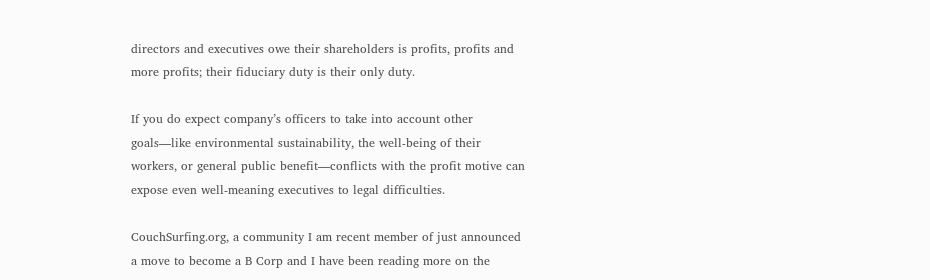directors and executives owe their shareholders is profits, profits and more profits; their fiduciary duty is their only duty.

If you do expect company’s officers to take into account other goals—like environmental sustainability, the well-being of their workers, or general public benefit—conflicts with the profit motive can expose even well-meaning executives to legal difficulties.

CouchSurfing.org, a community I am recent member of just announced a move to become a B Corp and I have been reading more on the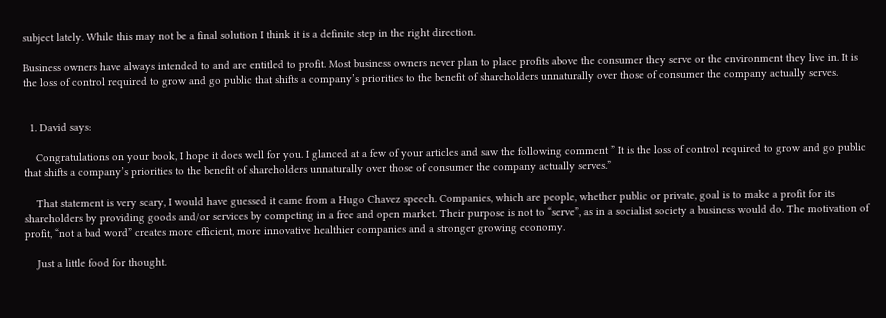subject lately. While this may not be a final solution I think it is a definite step in the right direction.

Business owners have always intended to and are entitled to profit. Most business owners never plan to place profits above the consumer they serve or the environment they live in. It is the loss of control required to grow and go public that shifts a company’s priorities to the benefit of shareholders unnaturally over those of consumer the company actually serves.


  1. David says:

    Congratulations on your book, I hope it does well for you. I glanced at a few of your articles and saw the following comment ” It is the loss of control required to grow and go public that shifts a company’s priorities to the benefit of shareholders unnaturally over those of consumer the company actually serves.”

    That statement is very scary, I would have guessed it came from a Hugo Chavez speech. Companies, which are people, whether public or private, goal is to make a profit for its shareholders by providing goods and/or services by competing in a free and open market. Their purpose is not to “serve”, as in a socialist society a business would do. The motivation of profit, “not a bad word” creates more efficient, more innovative healthier companies and a stronger growing economy.

    Just a little food for thought.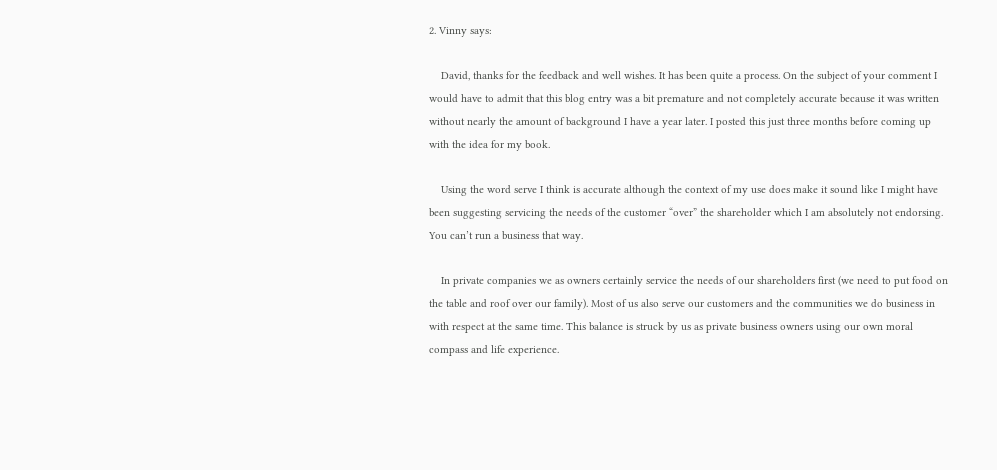2. Vinny says:

    David, thanks for the feedback and well wishes. It has been quite a process. On the subject of your comment I would have to admit that this blog entry was a bit premature and not completely accurate because it was written without nearly the amount of background I have a year later. I posted this just three months before coming up with the idea for my book.

    Using the word serve I think is accurate although the context of my use does make it sound like I might have been suggesting servicing the needs of the customer “over” the shareholder which I am absolutely not endorsing. You can’t run a business that way.

    In private companies we as owners certainly service the needs of our shareholders first (we need to put food on the table and roof over our family). Most of us also serve our customers and the communities we do business in with respect at the same time. This balance is struck by us as private business owners using our own moral compass and life experience.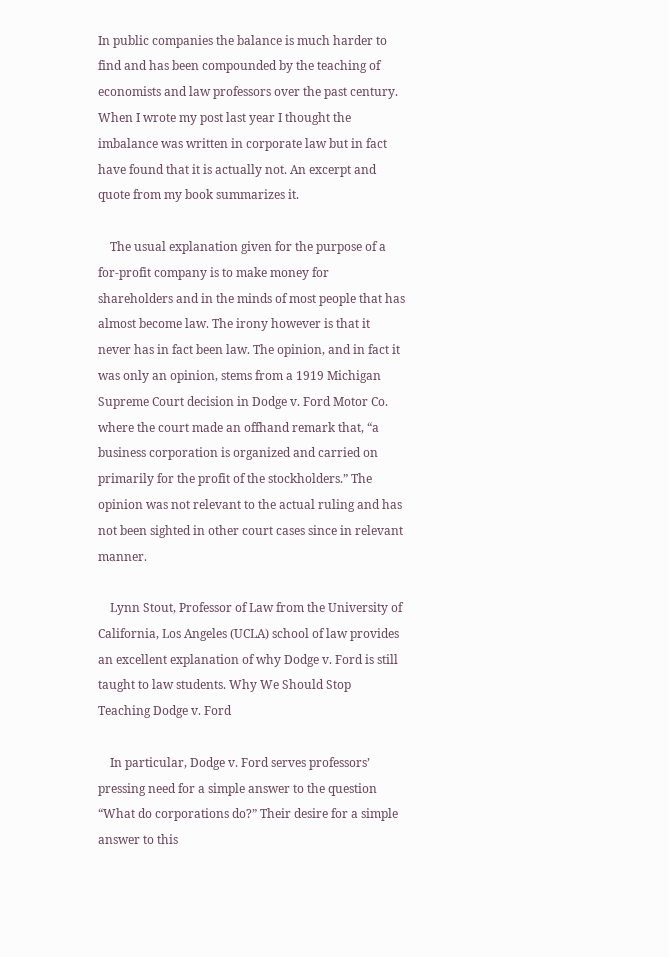In public companies the balance is much harder to find and has been compounded by the teaching of economists and law professors over the past century. When I wrote my post last year I thought the imbalance was written in corporate law but in fact have found that it is actually not. An excerpt and quote from my book summarizes it.

    The usual explanation given for the purpose of a for-profit company is to make money for shareholders and in the minds of most people that has almost become law. The irony however is that it never has in fact been law. The opinion, and in fact it was only an opinion, stems from a 1919 Michigan Supreme Court decision in Dodge v. Ford Motor Co. where the court made an offhand remark that, “a business corporation is organized and carried on primarily for the profit of the stockholders.” The opinion was not relevant to the actual ruling and has not been sighted in other court cases since in relevant manner.

    Lynn Stout, Professor of Law from the University of California, Los Angeles (UCLA) school of law provides an excellent explanation of why Dodge v. Ford is still taught to law students. Why We Should Stop Teaching Dodge v. Ford

    In particular, Dodge v. Ford serves professors’ pressing need for a simple answer to the question “What do corporations do?” Their desire for a simple answer to this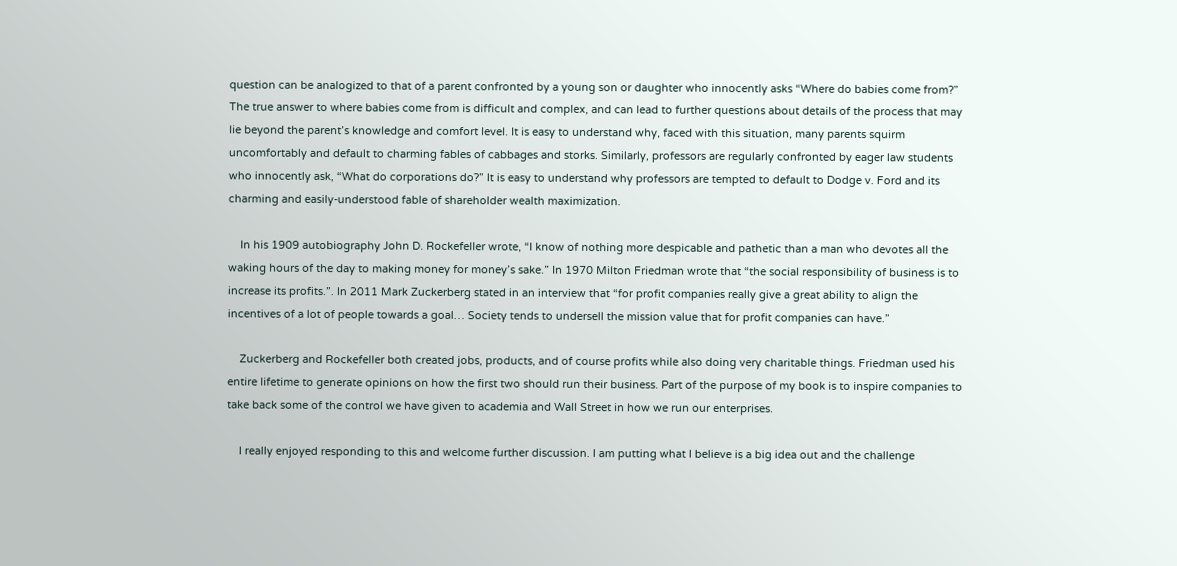question can be analogized to that of a parent confronted by a young son or daughter who innocently asks “Where do babies come from?” The true answer to where babies come from is difficult and complex, and can lead to further questions about details of the process that may lie beyond the parent’s knowledge and comfort level. It is easy to understand why, faced with this situation, many parents squirm uncomfortably and default to charming fables of cabbages and storks. Similarly, professors are regularly confronted by eager law students who innocently ask, “What do corporations do?” It is easy to understand why professors are tempted to default to Dodge v. Ford and its charming and easily-understood fable of shareholder wealth maximization.

    In his 1909 autobiography John D. Rockefeller wrote, “I know of nothing more despicable and pathetic than a man who devotes all the waking hours of the day to making money for money’s sake.” In 1970 Milton Friedman wrote that “the social responsibility of business is to increase its profits.”. In 2011 Mark Zuckerberg stated in an interview that “for profit companies really give a great ability to align the incentives of a lot of people towards a goal… Society tends to undersell the mission value that for profit companies can have.”

    Zuckerberg and Rockefeller both created jobs, products, and of course profits while also doing very charitable things. Friedman used his entire lifetime to generate opinions on how the first two should run their business. Part of the purpose of my book is to inspire companies to take back some of the control we have given to academia and Wall Street in how we run our enterprises.

    I really enjoyed responding to this and welcome further discussion. I am putting what I believe is a big idea out and the challenge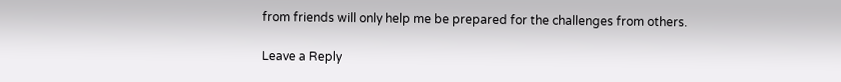from friends will only help me be prepared for the challenges from others.

Leave a Reply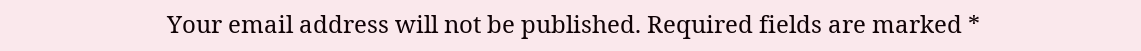Your email address will not be published. Required fields are marked *